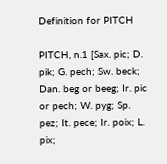Definition for PITCH

PITCH, n.1 [Sax. pic; D. pik; G. pech; Sw. beck; Dan. beg or beeg; Ir. pic or pech; W. pyg; Sp. pez; It. pece; Ir. poix; L. pix;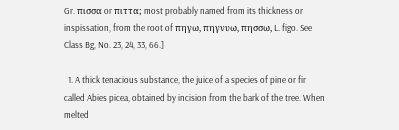Gr. πισσα or πιττα; most probably named from its thickness or inspissation, from the root of πηγω, πηγνυω, πησσω, L. figo. See Class Bg, No. 23, 24, 33, 66.]

  1. A thick tenacious substance, the juice of a species of pine or fir called Abies picea, obtained by incision from the bark of the tree. When melted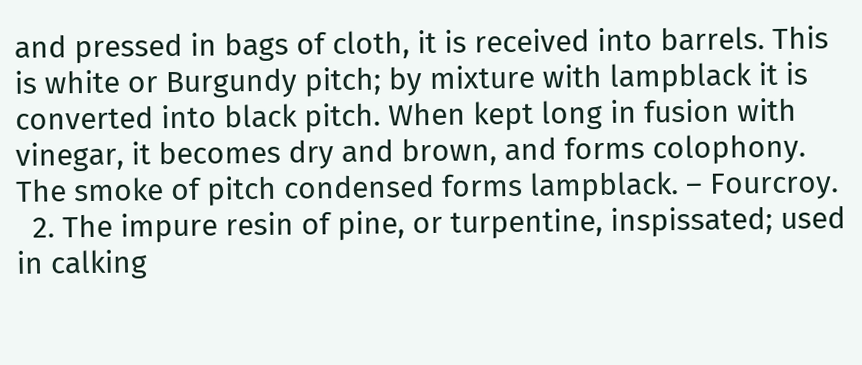and pressed in bags of cloth, it is received into barrels. This is white or Burgundy pitch; by mixture with lampblack it is converted into black pitch. When kept long in fusion with vinegar, it becomes dry and brown, and forms colophony. The smoke of pitch condensed forms lampblack. – Fourcroy.
  2. The impure resin of pine, or turpentine, inspissated; used in calking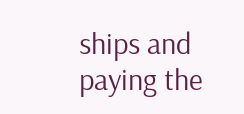ships and paying the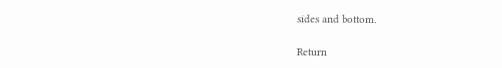sides and bottom.

Return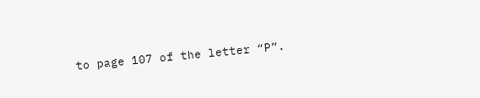to page 107 of the letter “P”.